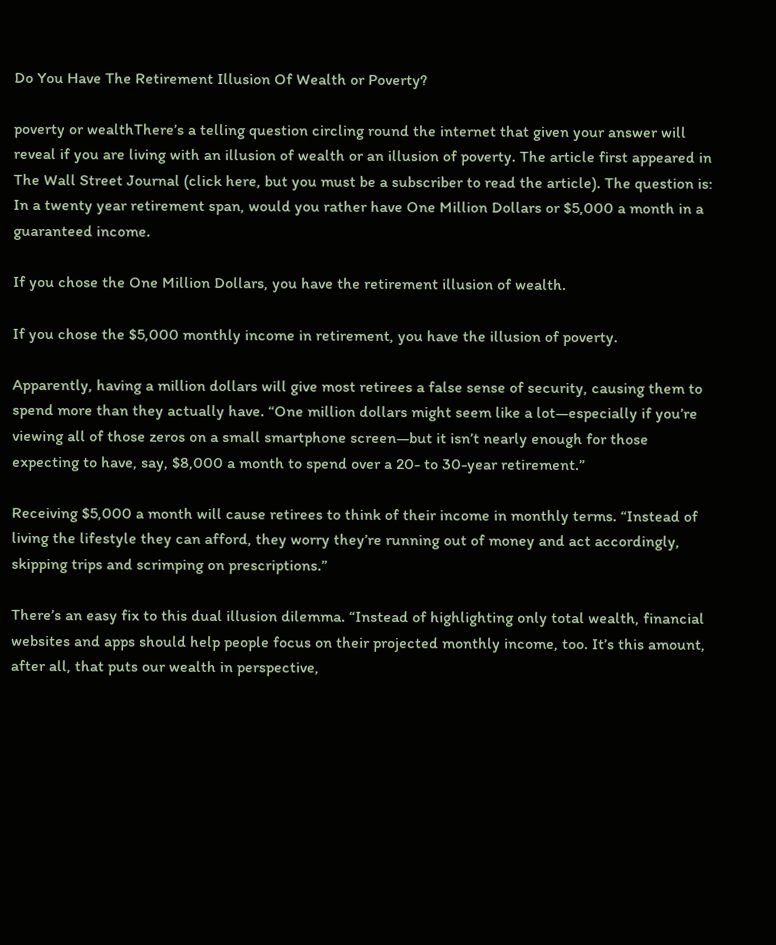Do You Have The Retirement Illusion Of Wealth or Poverty?

poverty or wealthThere’s a telling question circling round the internet that given your answer will reveal if you are living with an illusion of wealth or an illusion of poverty. The article first appeared in The Wall Street Journal (click here, but you must be a subscriber to read the article). The question is: In a twenty year retirement span, would you rather have One Million Dollars or $5,000 a month in a guaranteed income.

If you chose the One Million Dollars, you have the retirement illusion of wealth.

If you chose the $5,000 monthly income in retirement, you have the illusion of poverty.

Apparently, having a million dollars will give most retirees a false sense of security, causing them to spend more than they actually have. “One million dollars might seem like a lot—especially if you’re viewing all of those zeros on a small smartphone screen—but it isn’t nearly enough for those expecting to have, say, $8,000 a month to spend over a 20- to 30-year retirement.”

Receiving $5,000 a month will cause retirees to think of their income in monthly terms. “Instead of living the lifestyle they can afford, they worry they’re running out of money and act accordingly, skipping trips and scrimping on prescriptions.”

There’s an easy fix to this dual illusion dilemma. “Instead of highlighting only total wealth, financial websites and apps should help people focus on their projected monthly income, too. It’s this amount, after all, that puts our wealth in perspective,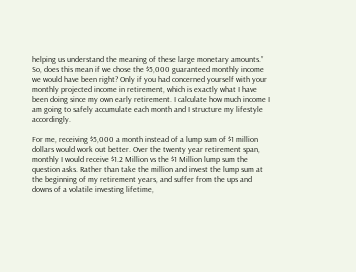helping us understand the meaning of these large monetary amounts.” So, does this mean if we chose the $5,000 guaranteed monthly income we would have been right? Only if you had concerned yourself with your monthly projected income in retirement, which is exactly what I have been doing since my own early retirement. I calculate how much income I am going to safely accumulate each month and I structure my lifestyle accordingly.

For me, receiving $5,000 a month instead of a lump sum of $1 million dollars would work out better. Over the twenty year retirement span, monthly I would receive $1.2 Million vs the $1 Million lump sum the question asks. Rather than take the million and invest the lump sum at the beginning of my retirement years, and suffer from the ups and downs of a volatile investing lifetime,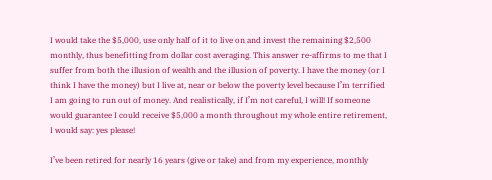I would take the $5,000, use only half of it to live on and invest the remaining $2,500 monthly, thus benefitting from dollar cost averaging. This answer re-affirms to me that I suffer from both the illusion of wealth and the illusion of poverty. I have the money (or I think I have the money) but I live at, near or below the poverty level because I’m terrified I am going to run out of money. And realistically, if I’m not careful, I will! If someone would guarantee I could receive $5,000 a month throughout my whole entire retirement, I would say: yes please!

I’ve been retired for nearly 16 years (give or take) and from my experience, monthly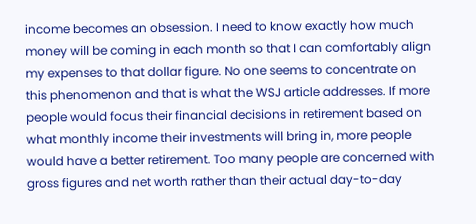income becomes an obsession. I need to know exactly how much money will be coming in each month so that I can comfortably align my expenses to that dollar figure. No one seems to concentrate on this phenomenon and that is what the WSJ article addresses. If more people would focus their financial decisions in retirement based on what monthly income their investments will bring in, more people would have a better retirement. Too many people are concerned with gross figures and net worth rather than their actual day-to-day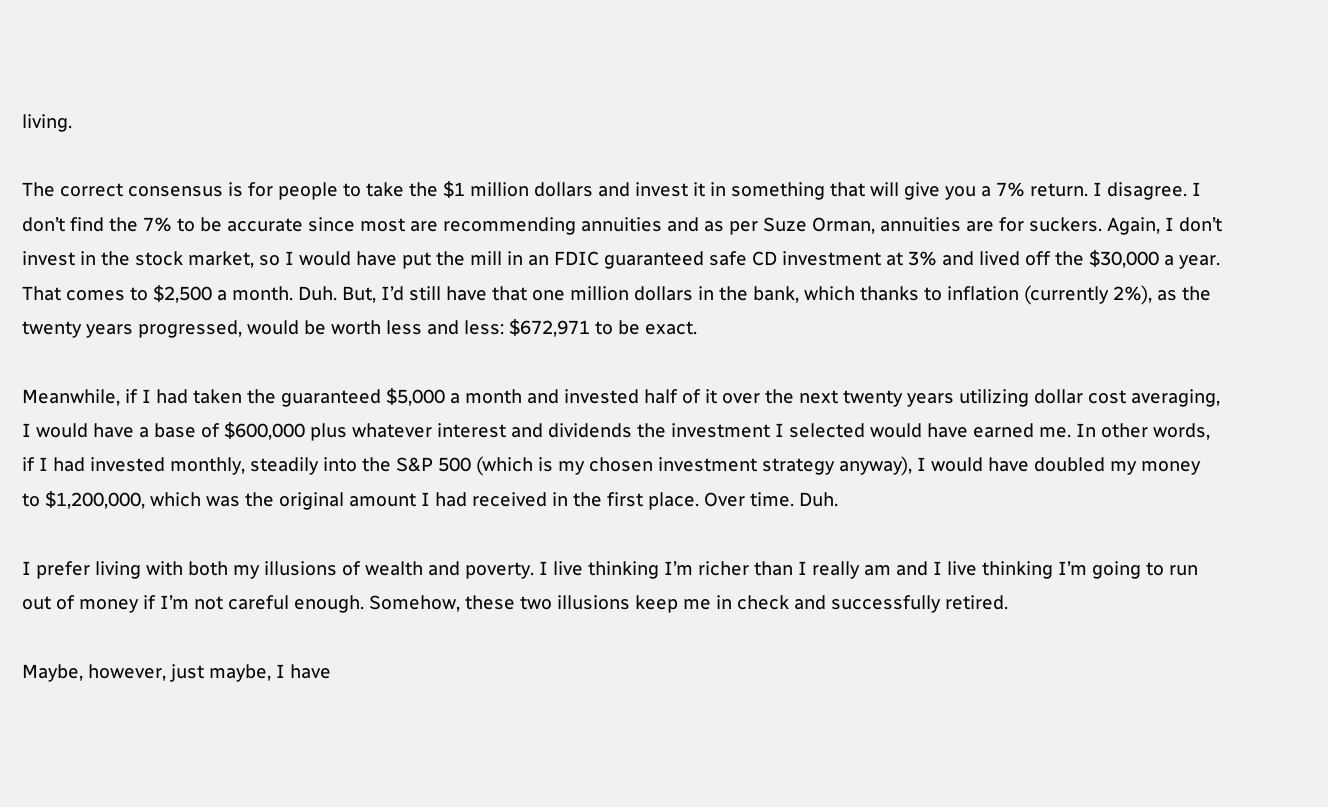living.

The correct consensus is for people to take the $1 million dollars and invest it in something that will give you a 7% return. I disagree. I don’t find the 7% to be accurate since most are recommending annuities and as per Suze Orman, annuities are for suckers. Again, I don’t invest in the stock market, so I would have put the mill in an FDIC guaranteed safe CD investment at 3% and lived off the $30,000 a year. That comes to $2,500 a month. Duh. But, I’d still have that one million dollars in the bank, which thanks to inflation (currently 2%), as the twenty years progressed, would be worth less and less: $672,971 to be exact.

Meanwhile, if I had taken the guaranteed $5,000 a month and invested half of it over the next twenty years utilizing dollar cost averaging, I would have a base of $600,000 plus whatever interest and dividends the investment I selected would have earned me. In other words, if I had invested monthly, steadily into the S&P 500 (which is my chosen investment strategy anyway), I would have doubled my money to $1,200,000, which was the original amount I had received in the first place. Over time. Duh.

I prefer living with both my illusions of wealth and poverty. I live thinking I’m richer than I really am and I live thinking I’m going to run out of money if I’m not careful enough. Somehow, these two illusions keep me in check and successfully retired.

Maybe, however, just maybe, I have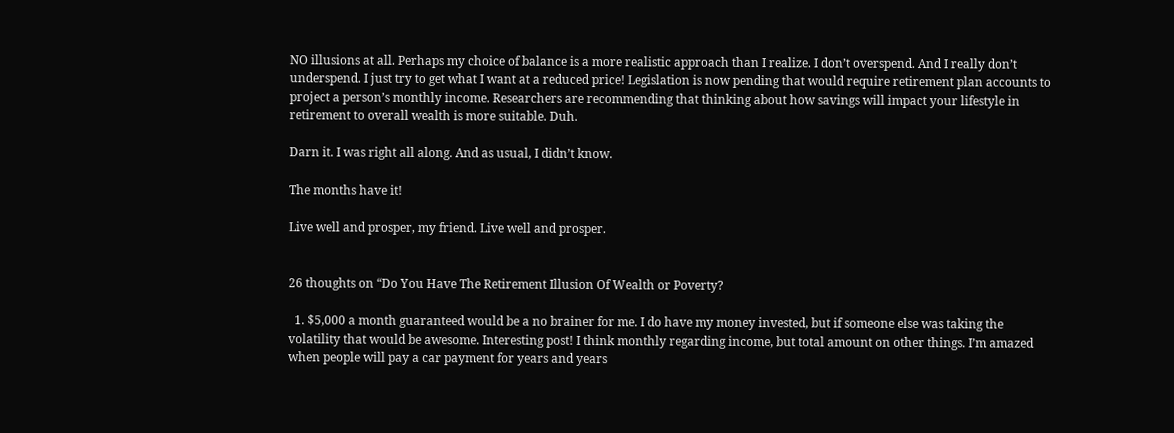NO illusions at all. Perhaps my choice of balance is a more realistic approach than I realize. I don’t overspend. And I really don’t underspend. I just try to get what I want at a reduced price! Legislation is now pending that would require retirement plan accounts to project a person’s monthly income. Researchers are recommending that thinking about how savings will impact your lifestyle in retirement to overall wealth is more suitable. Duh.

Darn it. I was right all along. And as usual, I didn’t know.

The months have it!

Live well and prosper, my friend. Live well and prosper.


26 thoughts on “Do You Have The Retirement Illusion Of Wealth or Poverty?

  1. $5,000 a month guaranteed would be a no brainer for me. I do have my money invested, but if someone else was taking the volatility that would be awesome. Interesting post! I think monthly regarding income, but total amount on other things. I’m amazed when people will pay a car payment for years and years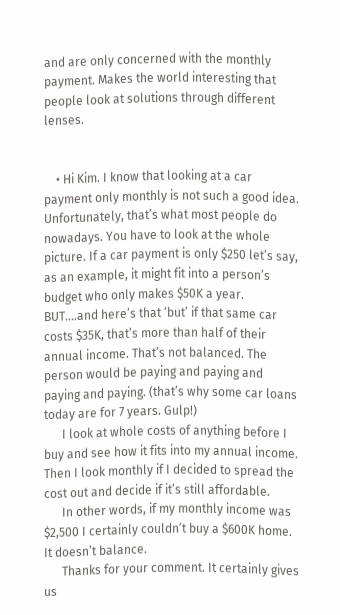and are only concerned with the monthly payment. Makes the world interesting that people look at solutions through different lenses.


    • Hi Kim. I know that looking at a car payment only monthly is not such a good idea. Unfortunately, that’s what most people do nowadays. You have to look at the whole picture. If a car payment is only $250 let’s say, as an example, it might fit into a person’s budget who only makes $50K a year. BUT….and here’s that ‘but’ if that same car costs $35K, that’s more than half of their annual income. That’s not balanced. The person would be paying and paying and paying and paying. (that’s why some car loans today are for 7 years. Gulp!)
      I look at whole costs of anything before I buy and see how it fits into my annual income. Then I look monthly if I decided to spread the cost out and decide if it’s still affordable.
      In other words, if my monthly income was $2,500 I certainly couldn’t buy a $600K home. It doesn’t balance.
      Thanks for your comment. It certainly gives us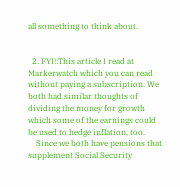all something to think about.


  2. FYI!:This article I read at Markerwatch which you can read without paying a subscription. We both had similar thoughts of dividing the money for growth which some of the earnings could be used to hedge inflation, too.
    Since we both have pensions that supplement Social Security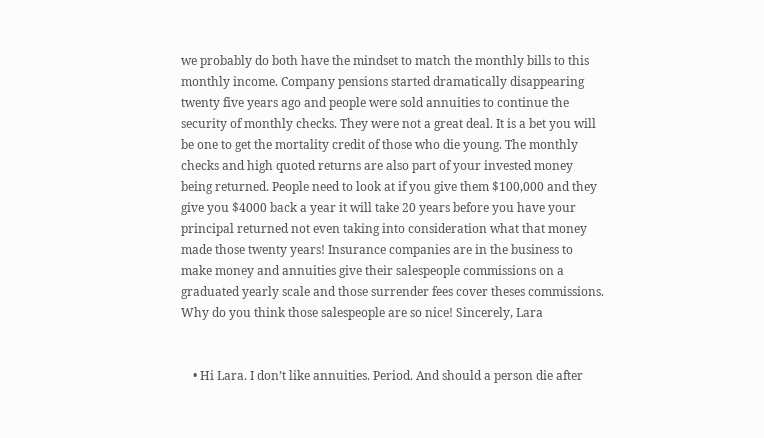we probably do both have the mindset to match the monthly bills to this monthly income. Company pensions started dramatically disappearing twenty five years ago and people were sold annuities to continue the security of monthly checks. They were not a great deal. It is a bet you will be one to get the mortality credit of those who die young. The monthly checks and high quoted returns are also part of your invested money being returned. People need to look at if you give them $100,000 and they give you $4000 back a year it will take 20 years before you have your principal returned not even taking into consideration what that money made those twenty years! Insurance companies are in the business to make money and annuities give their salespeople commissions on a graduated yearly scale and those surrender fees cover theses commissions. Why do you think those salespeople are so nice! Sincerely, Lara


    • Hi Lara. I don’t like annuities. Period. And should a person die after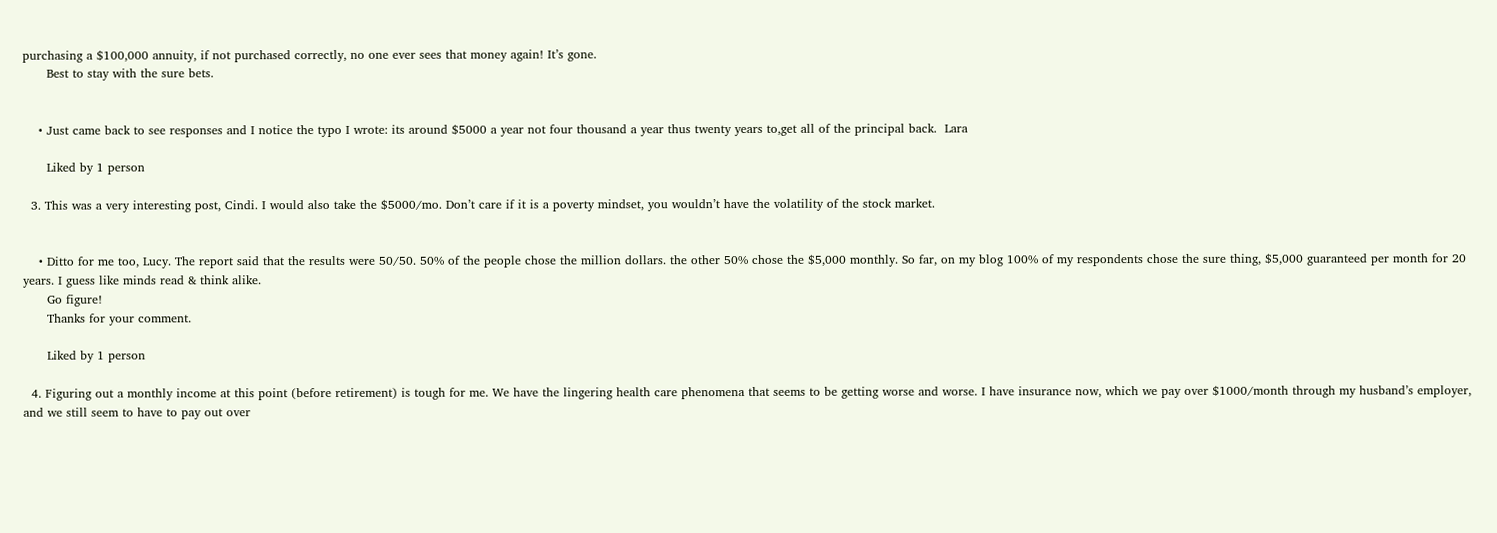purchasing a $100,000 annuity, if not purchased correctly, no one ever sees that money again! It’s gone.
      Best to stay with the sure bets.


    • Just came back to see responses and I notice the typo I wrote: its around $5000 a year not four thousand a year thus twenty years to,get all of the principal back.  Lara

      Liked by 1 person

  3. This was a very interesting post, Cindi. I would also take the $5000/mo. Don’t care if it is a poverty mindset, you wouldn’t have the volatility of the stock market.


    • Ditto for me too, Lucy. The report said that the results were 50/50. 50% of the people chose the million dollars. the other 50% chose the $5,000 monthly. So far, on my blog 100% of my respondents chose the sure thing, $5,000 guaranteed per month for 20 years. I guess like minds read & think alike.
      Go figure!
      Thanks for your comment.

      Liked by 1 person

  4. Figuring out a monthly income at this point (before retirement) is tough for me. We have the lingering health care phenomena that seems to be getting worse and worse. I have insurance now, which we pay over $1000/month through my husband’s employer, and we still seem to have to pay out over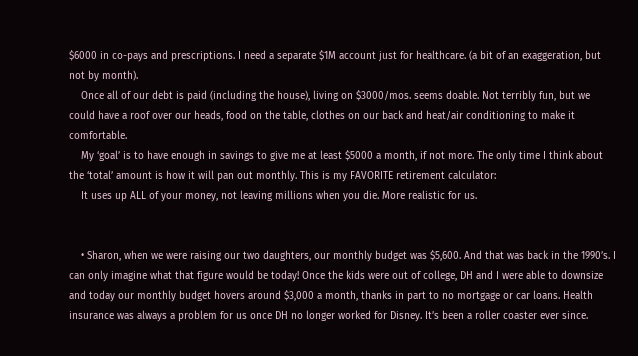$6000 in co-pays and prescriptions. I need a separate $1M account just for healthcare. (a bit of an exaggeration, but not by month).
    Once all of our debt is paid (including the house), living on $3000/mos. seems doable. Not terribly fun, but we could have a roof over our heads, food on the table, clothes on our back and heat/air conditioning to make it comfortable.
    My ‘goal’ is to have enough in savings to give me at least $5000 a month, if not more. The only time I think about the ‘total’ amount is how it will pan out monthly. This is my FAVORITE retirement calculator:
    It uses up ALL of your money, not leaving millions when you die. More realistic for us.


    • Sharon, when we were raising our two daughters, our monthly budget was $5,600. And that was back in the 1990’s. I can only imagine what that figure would be today! Once the kids were out of college, DH and I were able to downsize and today our monthly budget hovers around $3,000 a month, thanks in part to no mortgage or car loans. Health insurance was always a problem for us once DH no longer worked for Disney. It’s been a roller coaster ever since.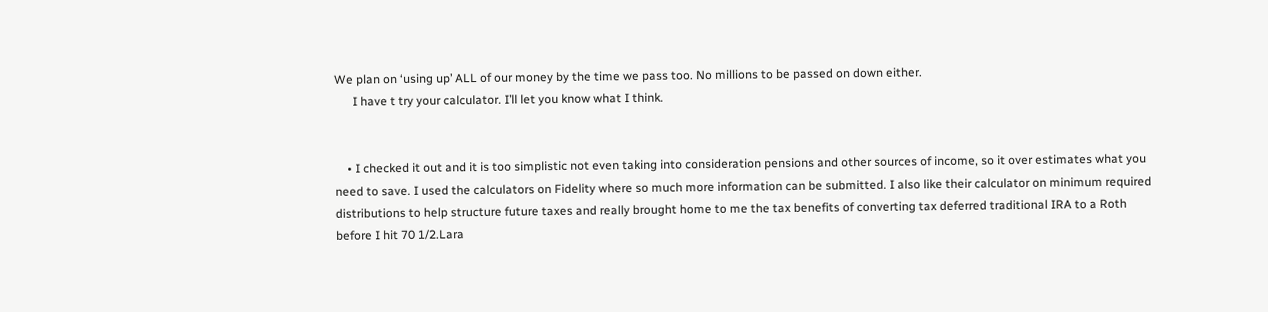We plan on ‘using up’ ALL of our money by the time we pass too. No millions to be passed on down either.
      I have t try your calculator. I’ll let you know what I think.


    • I checked it out and it is too simplistic not even taking into consideration pensions and other sources of income, so it over estimates what you need to save. I used the calculators on Fidelity where so much more information can be submitted. I also like their calculator on minimum required distributions to help structure future taxes and really brought home to me the tax benefits of converting tax deferred traditional IRA to a Roth before I hit 70 1/2.Lara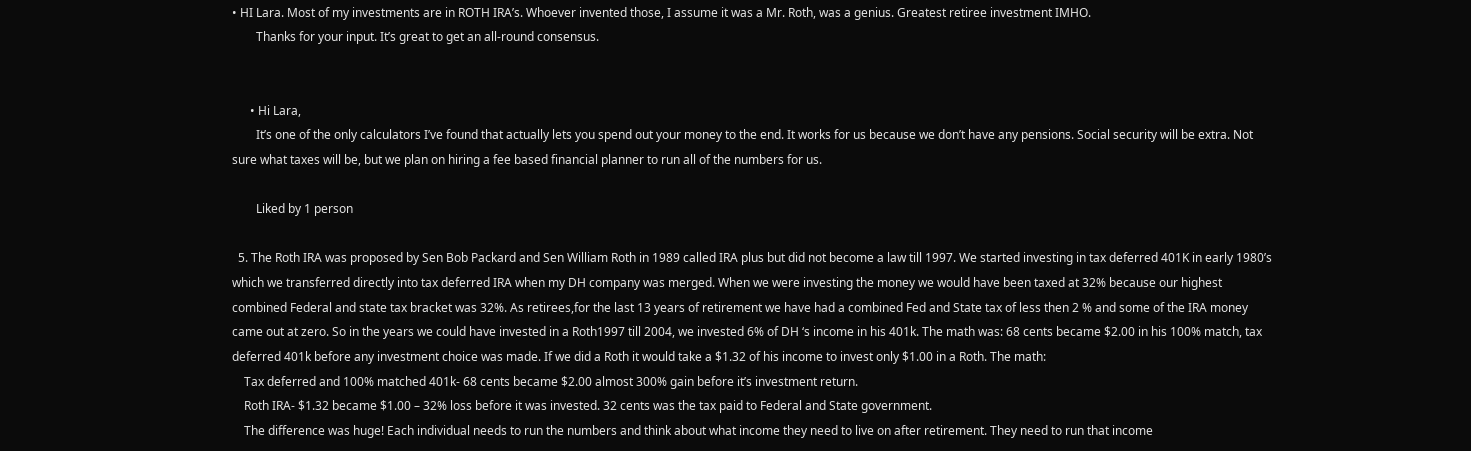• HI Lara. Most of my investments are in ROTH IRA’s. Whoever invented those, I assume it was a Mr. Roth, was a genius. Greatest retiree investment IMHO.
        Thanks for your input. It’s great to get an all-round consensus.


      • Hi Lara,
        It’s one of the only calculators I’ve found that actually lets you spend out your money to the end. It works for us because we don’t have any pensions. Social security will be extra. Not sure what taxes will be, but we plan on hiring a fee based financial planner to run all of the numbers for us.

        Liked by 1 person

  5. The Roth IRA was proposed by Sen Bob Packard and Sen William Roth in 1989 called IRA plus but did not become a law till 1997. We started investing in tax deferred 401K in early 1980’s which we transferred directly into tax deferred IRA when my DH company was merged. When we were investing the money we would have been taxed at 32% because our highest combined Federal and state tax bracket was 32%. As retirees,for the last 13 years of retirement we have had a combined Fed and State tax of less then 2 % and some of the IRA money came out at zero. So in the years we could have invested in a Roth1997 till 2004, we invested 6% of DH ‘s income in his 401k. The math was: 68 cents became $2.00 in his 100% match, tax deferred 401k before any investment choice was made. If we did a Roth it would take a $1.32 of his income to invest only $1.00 in a Roth. The math:
    Tax deferred and 100% matched 401k- 68 cents became $2.00 almost 300% gain before it’s investment return.
    Roth IRA- $1.32 became $1.00 – 32% loss before it was invested. 32 cents was the tax paid to Federal and State government.
    The difference was huge! Each individual needs to run the numbers and think about what income they need to live on after retirement. They need to run that income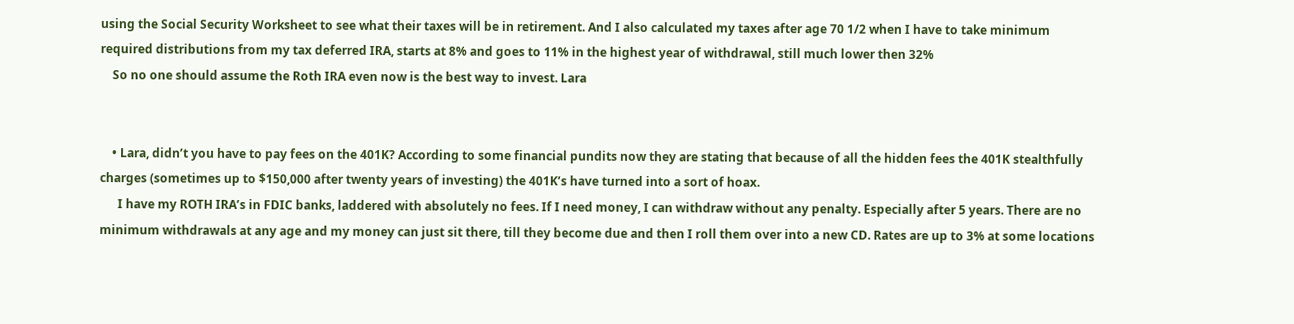using the Social Security Worksheet to see what their taxes will be in retirement. And I also calculated my taxes after age 70 1/2 when I have to take minimum required distributions from my tax deferred IRA, starts at 8% and goes to 11% in the highest year of withdrawal, still much lower then 32%
    So no one should assume the Roth IRA even now is the best way to invest. Lara


    • Lara, didn’t you have to pay fees on the 401K? According to some financial pundits now they are stating that because of all the hidden fees the 401K stealthfully charges (sometimes up to $150,000 after twenty years of investing) the 401K’s have turned into a sort of hoax.
      I have my ROTH IRA’s in FDIC banks, laddered with absolutely no fees. If I need money, I can withdraw without any penalty. Especially after 5 years. There are no minimum withdrawals at any age and my money can just sit there, till they become due and then I roll them over into a new CD. Rates are up to 3% at some locations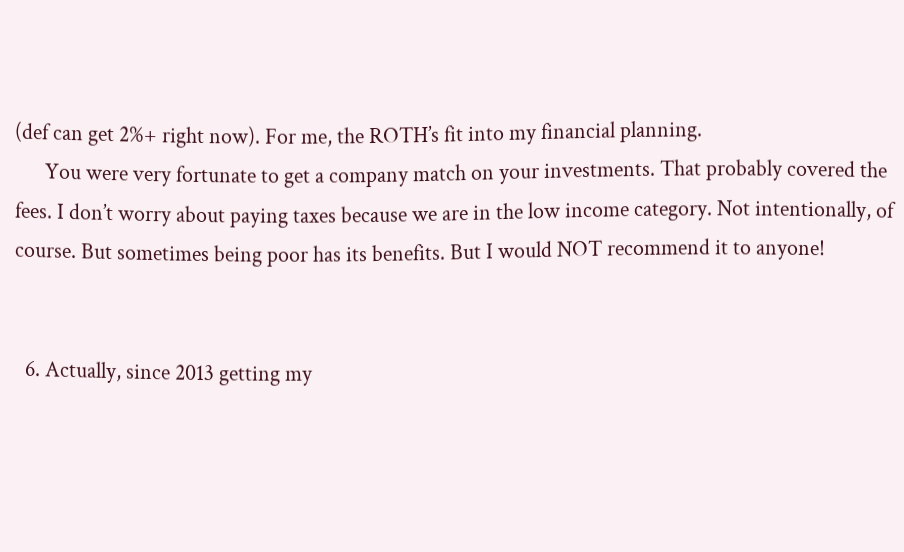(def can get 2%+ right now). For me, the ROTH’s fit into my financial planning.
      You were very fortunate to get a company match on your investments. That probably covered the fees. I don’t worry about paying taxes because we are in the low income category. Not intentionally, of course. But sometimes being poor has its benefits. But I would NOT recommend it to anyone!


  6. Actually, since 2013 getting my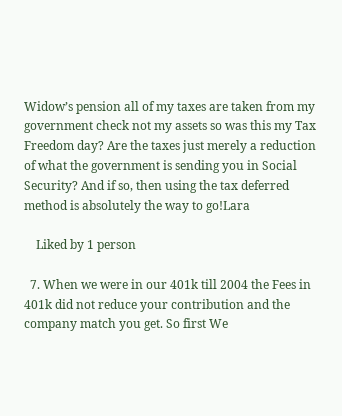Widow’s pension all of my taxes are taken from my government check not my assets so was this my Tax Freedom day? Are the taxes just merely a reduction of what the government is sending you in Social Security? And if so, then using the tax deferred method is absolutely the way to go!Lara

    Liked by 1 person

  7. When we were in our 401k till 2004 the Fees in 401k did not reduce your contribution and the company match you get. So first We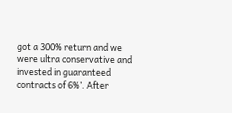got a 300% return and we were ultra conservative and invested in guaranteed contracts of 6%’. After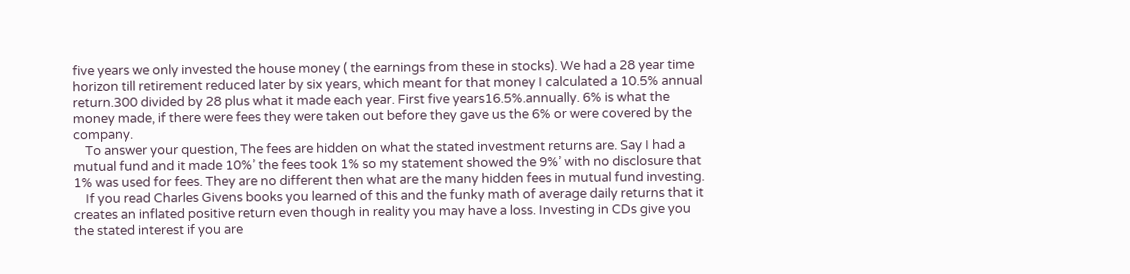five years we only invested the house money ( the earnings from these in stocks). We had a 28 year time horizon till retirement reduced later by six years, which meant for that money I calculated a 10.5% annual return.300 divided by 28 plus what it made each year. First five years16.5%.annually. 6% is what the money made, if there were fees they were taken out before they gave us the 6% or were covered by the company.
    To answer your question, The fees are hidden on what the stated investment returns are. Say I had a mutual fund and it made 10%’ the fees took 1% so my statement showed the 9%’ with no disclosure that 1% was used for fees. They are no different then what are the many hidden fees in mutual fund investing.
    If you read Charles Givens books you learned of this and the funky math of average daily returns that it creates an inflated positive return even though in reality you may have a loss. Investing in CDs give you the stated interest if you are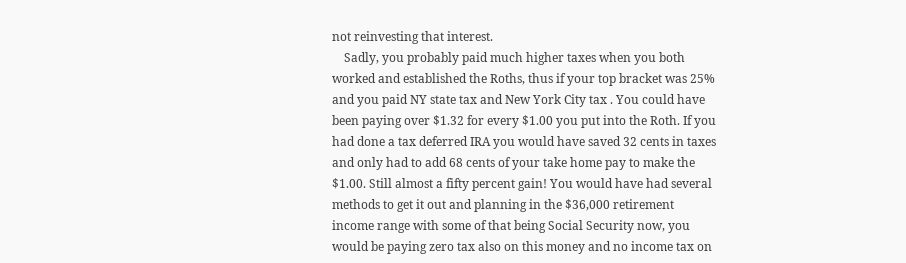not reinvesting that interest.
    Sadly, you probably paid much higher taxes when you both worked and established the Roths, thus if your top bracket was 25% and you paid NY state tax and New York City tax . You could have been paying over $1.32 for every $1.00 you put into the Roth. If you had done a tax deferred IRA you would have saved 32 cents in taxes and only had to add 68 cents of your take home pay to make the $1.00. Still almost a fifty percent gain! You would have had several methods to get it out and planning in the $36,000 retirement income range with some of that being Social Security now, you would be paying zero tax also on this money and no income tax on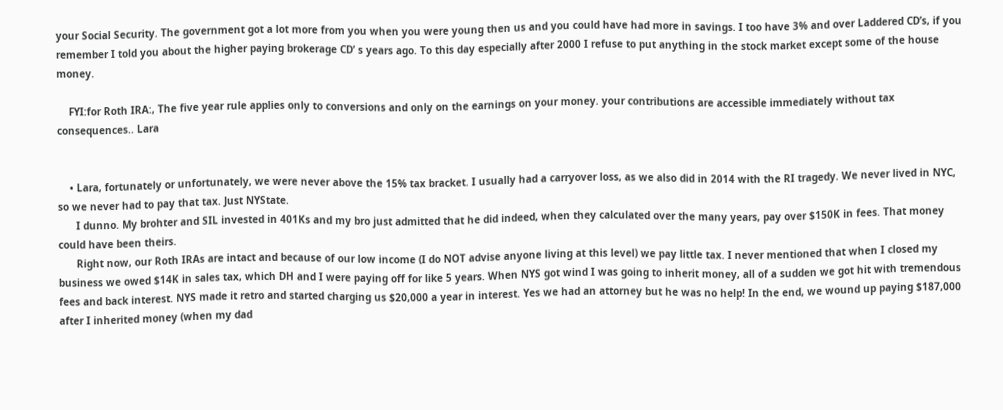your Social Security. The government got a lot more from you when you were young then us and you could have had more in savings. I too have 3% and over Laddered CD’s, if you remember I told you about the higher paying brokerage CD’ s years ago. To this day especially after 2000 I refuse to put anything in the stock market except some of the house money.

    FYI:for Roth IRA:, The five year rule applies only to conversions and only on the earnings on your money. your contributions are accessible immediately without tax consequences.. Lara


    • Lara, fortunately or unfortunately, we were never above the 15% tax bracket. I usually had a carryover loss, as we also did in 2014 with the RI tragedy. We never lived in NYC, so we never had to pay that tax. Just NYState.
      I dunno. My brohter and SIL invested in 401Ks and my bro just admitted that he did indeed, when they calculated over the many years, pay over $150K in fees. That money could have been theirs.
      Right now, our Roth IRAs are intact and because of our low income (I do NOT advise anyone living at this level) we pay little tax. I never mentioned that when I closed my business we owed $14K in sales tax, which DH and I were paying off for like 5 years. When NYS got wind I was going to inherit money, all of a sudden we got hit with tremendous fees and back interest. NYS made it retro and started charging us $20,000 a year in interest. Yes we had an attorney but he was no help! In the end, we wound up paying $187,000 after I inherited money (when my dad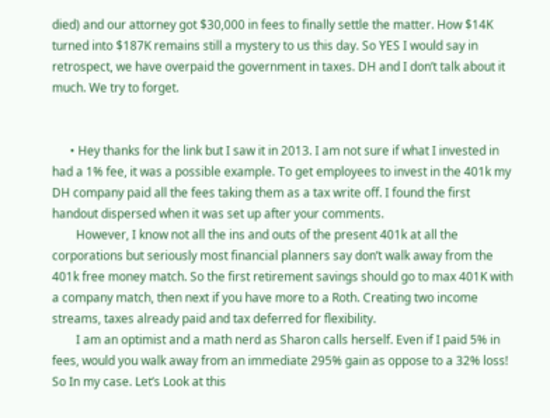died) and our attorney got $30,000 in fees to finally settle the matter. How $14K turned into $187K remains still a mystery to us this day. So YES I would say in retrospect, we have overpaid the government in taxes. DH and I don’t talk about it much. We try to forget.


      • Hey thanks for the link but I saw it in 2013. I am not sure if what I invested in had a 1% fee, it was a possible example. To get employees to invest in the 401k my DH company paid all the fees taking them as a tax write off. I found the first handout dispersed when it was set up after your comments.
        However, I know not all the ins and outs of the present 401k at all the corporations but seriously most financial planners say don’t walk away from the 401k free money match. So the first retirement savings should go to max 401K with a company match, then next if you have more to a Roth. Creating two income streams, taxes already paid and tax deferred for flexibility.
        I am an optimist and a math nerd as Sharon calls herself. Even if I paid 5% in fees, would you walk away from an immediate 295% gain as oppose to a 32% loss! So In my case. Let’s Look at this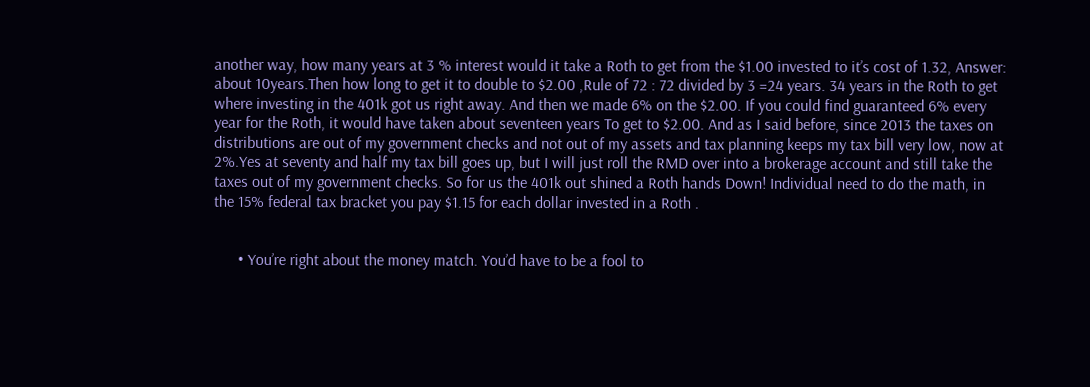another way, how many years at 3 % interest would it take a Roth to get from the $1.00 invested to it’s cost of 1.32, Answer: about 10years.Then how long to get it to double to $2.00 ,Rule of 72 : 72 divided by 3 =24 years. 34 years in the Roth to get where investing in the 401k got us right away. And then we made 6% on the $2.00. If you could find guaranteed 6% every year for the Roth, it would have taken about seventeen years To get to $2.00. And as I said before, since 2013 the taxes on distributions are out of my government checks and not out of my assets and tax planning keeps my tax bill very low, now at 2%.Yes at seventy and half my tax bill goes up, but I will just roll the RMD over into a brokerage account and still take the taxes out of my government checks. So for us the 401k out shined a Roth hands Down! Individual need to do the math, in the 15% federal tax bracket you pay $1.15 for each dollar invested in a Roth .


      • You’re right about the money match. You’d have to be a fool to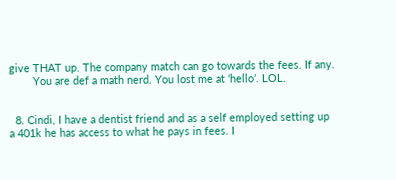give THAT up. The company match can go towards the fees. If any.
        You are def a math nerd. You lost me at ‘hello’. LOL.


  8. Cindi, I have a dentist friend and as a self employed setting up a 401k he has access to what he pays in fees. I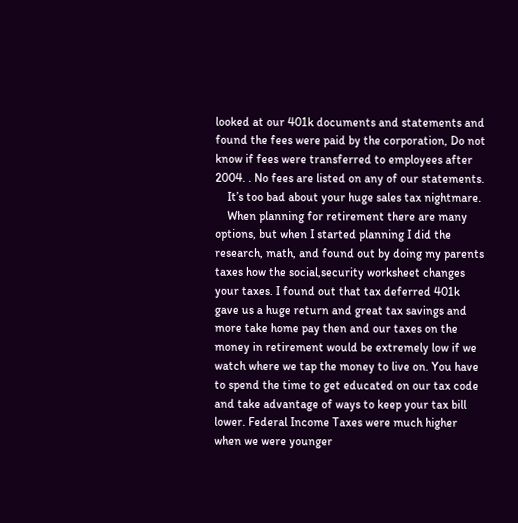looked at our 401k documents and statements and found the fees were paid by the corporation, Do not know if fees were transferred to employees after 2004. . No fees are listed on any of our statements.
    It’s too bad about your huge sales tax nightmare.
    When planning for retirement there are many options, but when I started planning I did the research, math, and found out by doing my parents taxes how the social,security worksheet changes your taxes. I found out that tax deferred 401k gave us a huge return and great tax savings and more take home pay then and our taxes on the money in retirement would be extremely low if we watch where we tap the money to live on. You have to spend the time to get educated on our tax code and take advantage of ways to keep your tax bill lower. Federal Income Taxes were much higher when we were younger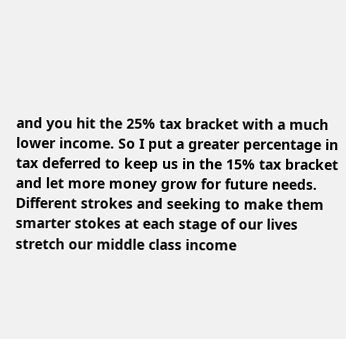and you hit the 25% tax bracket with a much lower income. So I put a greater percentage in tax deferred to keep us in the 15% tax bracket and let more money grow for future needs. Different strokes and seeking to make them smarter stokes at each stage of our lives stretch our middle class income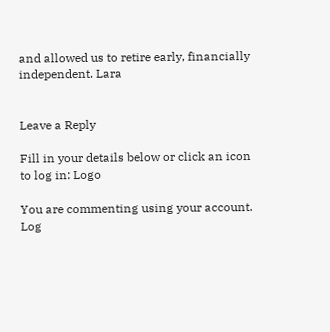and allowed us to retire early, financially independent. Lara


Leave a Reply

Fill in your details below or click an icon to log in: Logo

You are commenting using your account. Log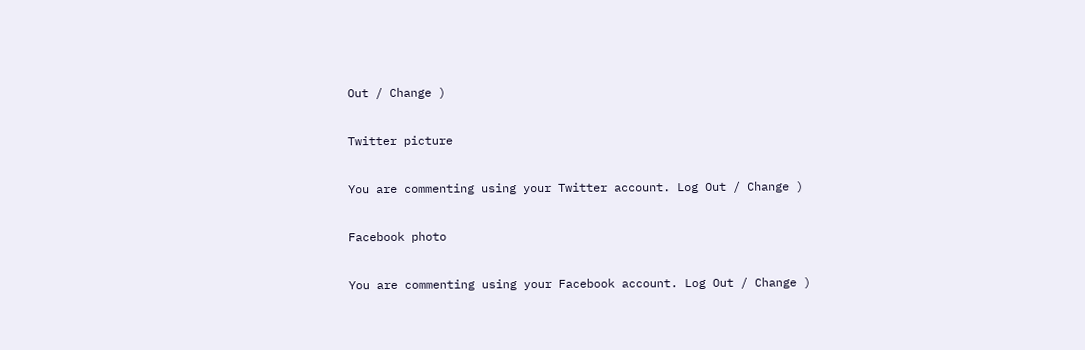Out / Change )

Twitter picture

You are commenting using your Twitter account. Log Out / Change )

Facebook photo

You are commenting using your Facebook account. Log Out / Change )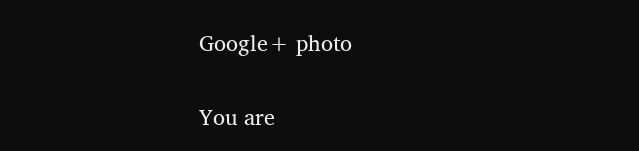Google+ photo

You are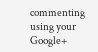commenting using your Google+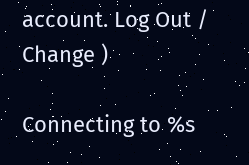account. Log Out / Change )

Connecting to %s